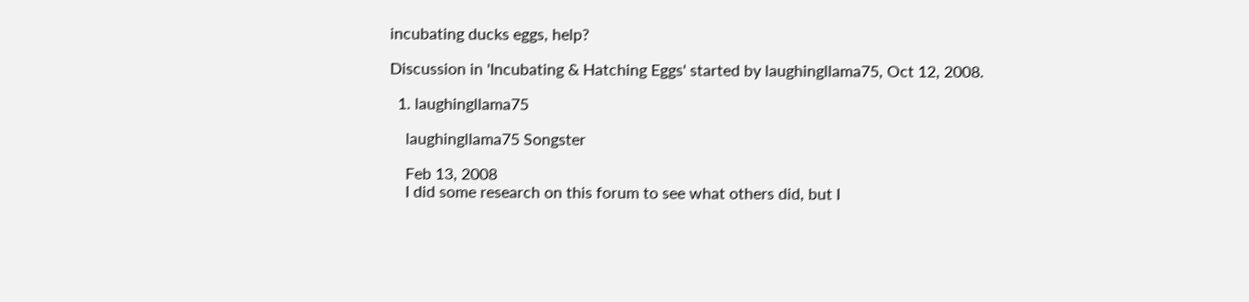incubating ducks eggs, help?

Discussion in 'Incubating & Hatching Eggs' started by laughingllama75, Oct 12, 2008.

  1. laughingllama75

    laughingllama75 Songster

    Feb 13, 2008
    I did some research on this forum to see what others did, but I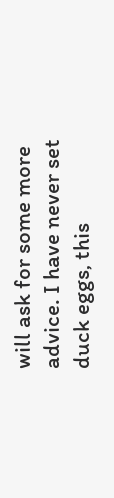will ask for some more advice. I have never set duck eggs, this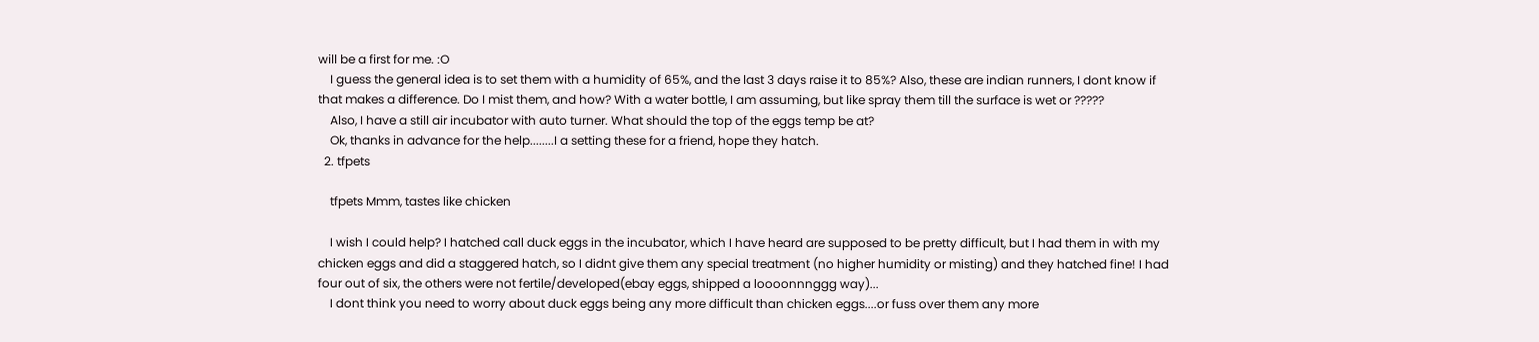will be a first for me. :O
    I guess the general idea is to set them with a humidity of 65%, and the last 3 days raise it to 85%? Also, these are indian runners, I dont know if that makes a difference. Do I mist them, and how? With a water bottle, I am assuming, but like spray them till the surface is wet or ?????
    Also, I have a still air incubator with auto turner. What should the top of the eggs temp be at?
    Ok, thanks in advance for the help........I a setting these for a friend, hope they hatch.
  2. tfpets

    tfpets Mmm, tastes like chicken

    I wish I could help? I hatched call duck eggs in the incubator, which I have heard are supposed to be pretty difficult, but I had them in with my chicken eggs and did a staggered hatch, so I didnt give them any special treatment (no higher humidity or misting) and they hatched fine! I had four out of six, the others were not fertile/developed(ebay eggs, shipped a loooonnnggg way)...
    I dont think you need to worry about duck eggs being any more difficult than chicken eggs....or fuss over them any more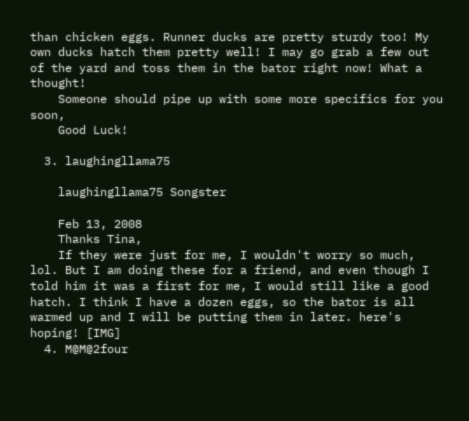than chicken eggs. Runner ducks are pretty sturdy too! My own ducks hatch them pretty well! I may go grab a few out of the yard and toss them in the bator right now! What a thought!
    Someone should pipe up with some more specifics for you soon,
    Good Luck!

  3. laughingllama75

    laughingllama75 Songster

    Feb 13, 2008
    Thanks Tina,
    If they were just for me, I wouldn't worry so much, lol. But I am doing these for a friend, and even though I told him it was a first for me, I would still like a good hatch. I think I have a dozen eggs, so the bator is all warmed up and I will be putting them in later. here's hoping! [IMG]
  4. M@M@2four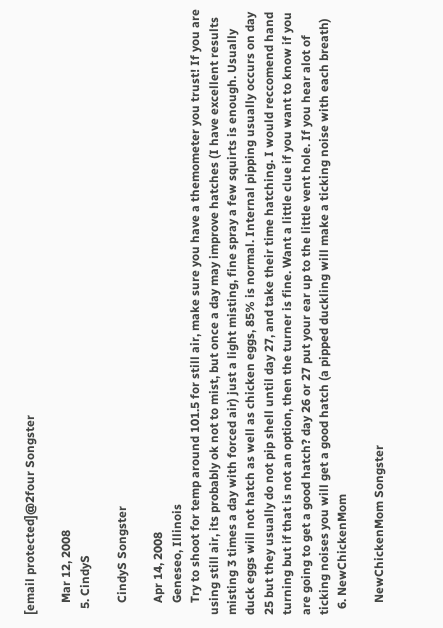[email protected]@2four Songster

    Mar 12, 2008
  5. CindyS

    CindyS Songster

    Apr 14, 2008
    Geneseo, Illinois
    Try to shoot for temp around 101.5 for still air, make sure you have a themometer you trust! If you are using still air, its probably ok not to mist, but once a day may improve hatches (I have excellent results misting 3 times a day with forced air) just a light misting, fine spray a few squirts is enough. Usually duck eggs will not hatch as well as chicken eggs, 85% is normal. Internal pipping usually occurs on day 25 but they usually do not pip shell until day 27, and take their time hatching. I would reccomend hand turning but if that is not an option, then the turner is fine. Want a little clue if you want to know if you are going to get a good hatch? day 26 or 27 put your ear up to the little vent hole. If you hear alot of ticking noises you will get a good hatch (a pipped duckling will make a ticking noise with each breath)
  6. NewChickenMom

    NewChickenMom Songster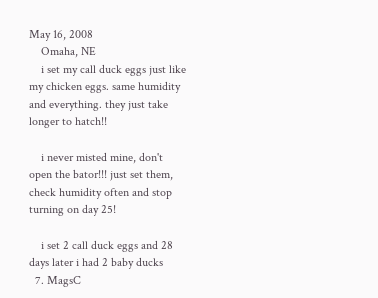May 16, 2008
    Omaha, NE
    i set my call duck eggs just like my chicken eggs. same humidity and everything. they just take longer to hatch!!

    i never misted mine, don't open the bator!!! just set them, check humidity often and stop turning on day 25!

    i set 2 call duck eggs and 28 days later i had 2 baby ducks
  7. MagsC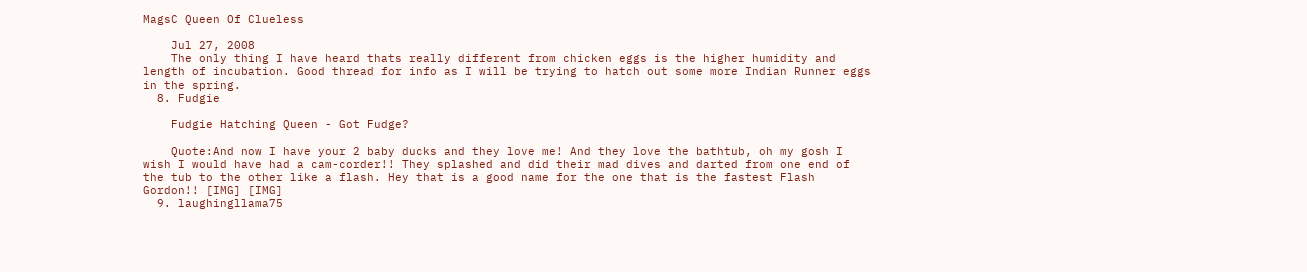MagsC Queen Of Clueless

    Jul 27, 2008
    The only thing I have heard thats really different from chicken eggs is the higher humidity and length of incubation. Good thread for info as I will be trying to hatch out some more Indian Runner eggs in the spring.
  8. Fudgie

    Fudgie Hatching Queen - Got Fudge?

    Quote:And now I have your 2 baby ducks and they love me! And they love the bathtub, oh my gosh I wish I would have had a cam-corder!! They splashed and did their mad dives and darted from one end of the tub to the other like a flash. Hey that is a good name for the one that is the fastest Flash Gordon!! [IMG] [IMG]
  9. laughingllama75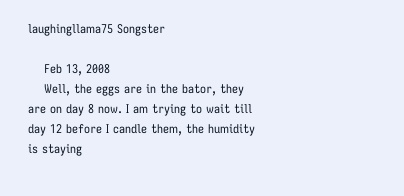laughingllama75 Songster

    Feb 13, 2008
    Well, the eggs are in the bator, they are on day 8 now. I am trying to wait till day 12 before I candle them, the humidity is staying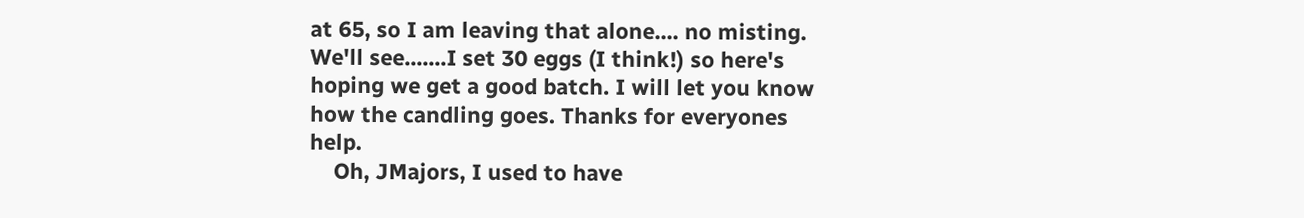at 65, so I am leaving that alone.... no misting. We'll see.......I set 30 eggs (I think!) so here's hoping we get a good batch. I will let you know how the candling goes. Thanks for everyones help.
    Oh, JMajors, I used to have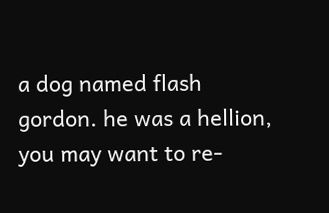a dog named flash gordon. he was a hellion, you may want to re-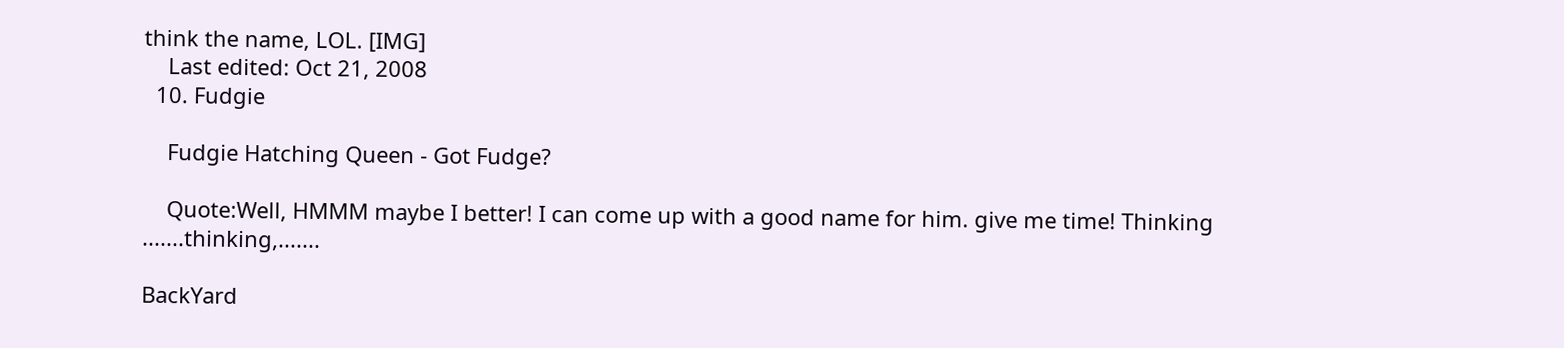think the name, LOL. [IMG]
    Last edited: Oct 21, 2008
  10. Fudgie

    Fudgie Hatching Queen - Got Fudge?

    Quote:Well, HMMM maybe I better! I can come up with a good name for him. give me time! Thinking .......thinking,.......

BackYard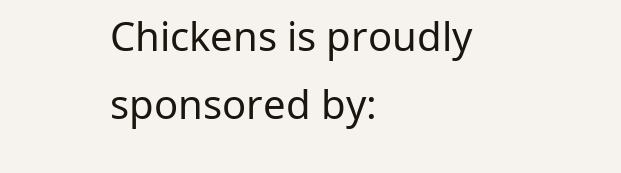Chickens is proudly sponsored by: